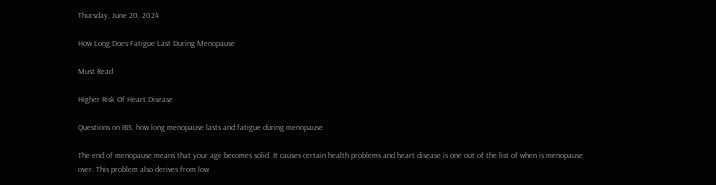Thursday, June 20, 2024

How Long Does Fatigue Last During Menopause

Must Read

Higher Risk Of Heart Disease

Questions on IBS, how long menopause lasts and fatigue during menopause

The end of menopause means that your age becomes solid. It causes certain health problems and heart disease is one out of the list of when is menopause over. This problem also derives from low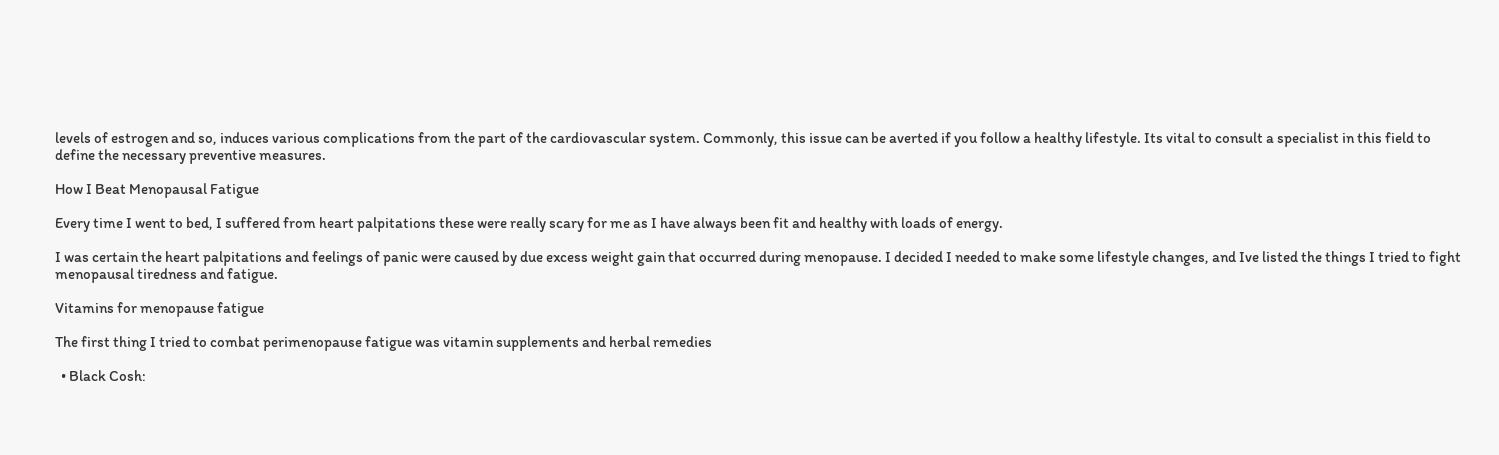levels of estrogen and so, induces various complications from the part of the cardiovascular system. Commonly, this issue can be averted if you follow a healthy lifestyle. Its vital to consult a specialist in this field to define the necessary preventive measures.

How I Beat Menopausal Fatigue

Every time I went to bed, I suffered from heart palpitations these were really scary for me as I have always been fit and healthy with loads of energy.

I was certain the heart palpitations and feelings of panic were caused by due excess weight gain that occurred during menopause. I decided I needed to make some lifestyle changes, and Ive listed the things I tried to fight menopausal tiredness and fatigue.

Vitamins for menopause fatigue

The first thing I tried to combat perimenopause fatigue was vitamin supplements and herbal remedies

  • Black Cosh: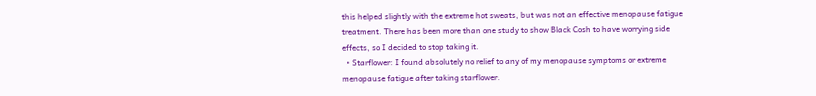this helped slightly with the extreme hot sweats, but was not an effective menopause fatigue treatment. There has been more than one study to show Black Cosh to have worrying side effects, so I decided to stop taking it.
  • Starflower: I found absolutely no relief to any of my menopause symptoms or extreme menopause fatigue after taking starflower.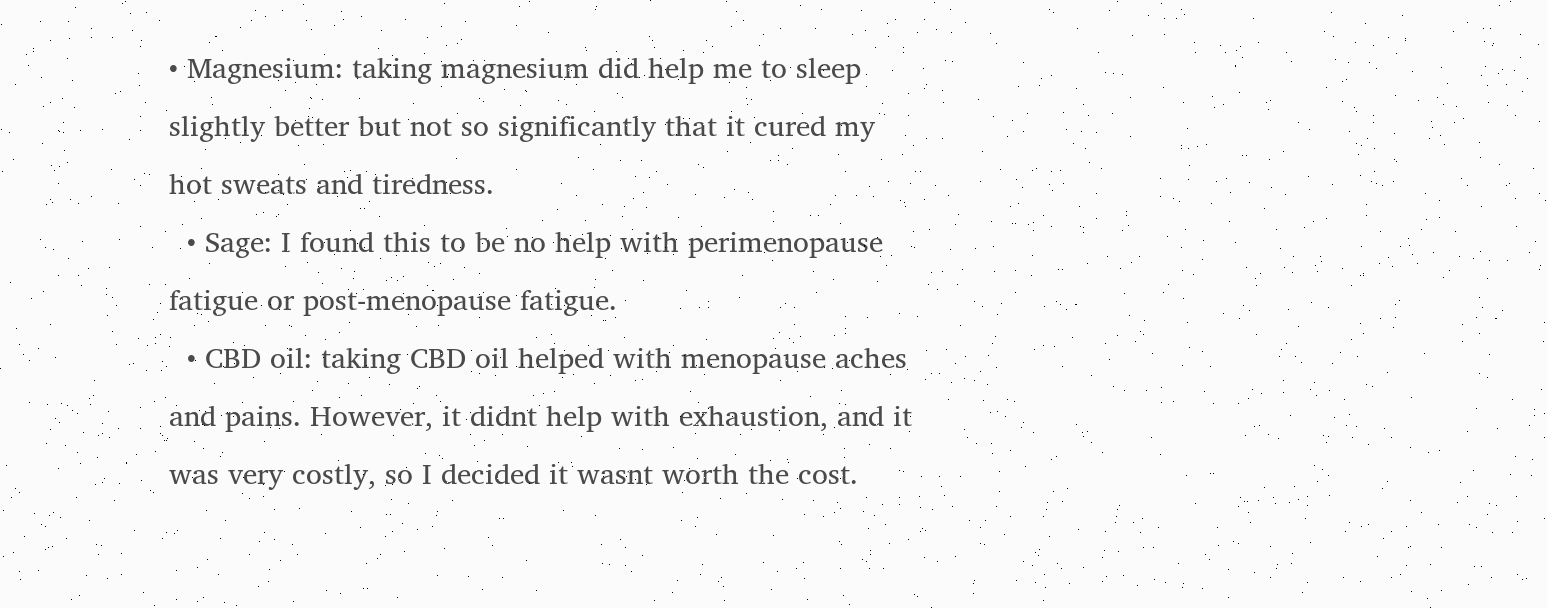• Magnesium: taking magnesium did help me to sleep slightly better but not so significantly that it cured my hot sweats and tiredness.
  • Sage: I found this to be no help with perimenopause fatigue or post-menopause fatigue.
  • CBD oil: taking CBD oil helped with menopause aches and pains. However, it didnt help with exhaustion, and it was very costly, so I decided it wasnt worth the cost.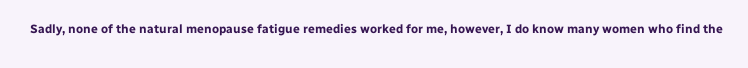Sadly, none of the natural menopause fatigue remedies worked for me, however, I do know many women who find the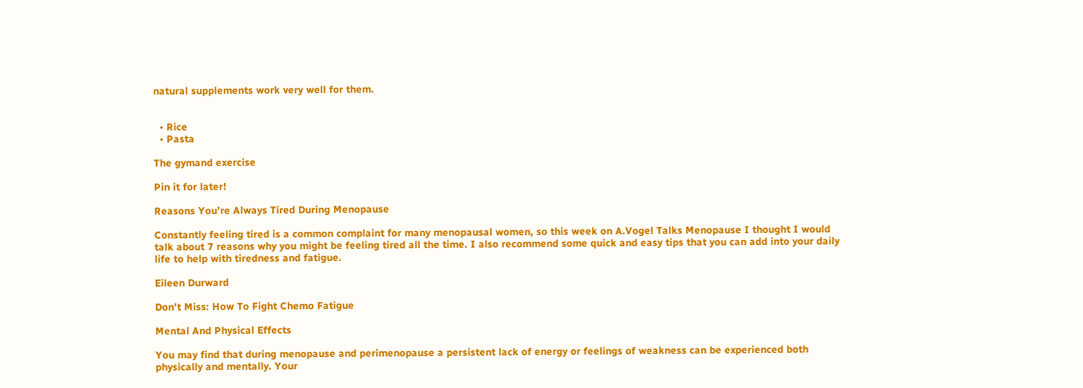natural supplements work very well for them.


  • Rice
  • Pasta

The gymand exercise

Pin it for later!

Reasons You’re Always Tired During Menopause

Constantly feeling tired is a common complaint for many menopausal women, so this week on A.Vogel Talks Menopause I thought I would talk about 7 reasons why you might be feeling tired all the time. I also recommend some quick and easy tips that you can add into your daily life to help with tiredness and fatigue.

Eileen Durward

Don’t Miss: How To Fight Chemo Fatigue

Mental And Physical Effects

You may find that during menopause and perimenopause a persistent lack of energy or feelings of weakness can be experienced both physically and mentally. Your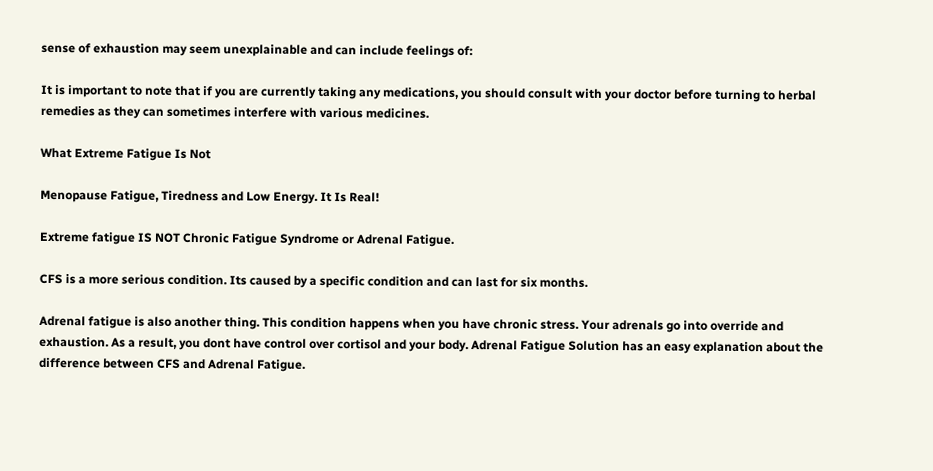sense of exhaustion may seem unexplainable and can include feelings of:

It is important to note that if you are currently taking any medications, you should consult with your doctor before turning to herbal remedies as they can sometimes interfere with various medicines.

What Extreme Fatigue Is Not

Menopause Fatigue, Tiredness and Low Energy. It Is Real!

Extreme fatigue IS NOT Chronic Fatigue Syndrome or Adrenal Fatigue.

CFS is a more serious condition. Its caused by a specific condition and can last for six months.

Adrenal fatigue is also another thing. This condition happens when you have chronic stress. Your adrenals go into override and exhaustion. As a result, you dont have control over cortisol and your body. Adrenal Fatigue Solution has an easy explanation about the difference between CFS and Adrenal Fatigue.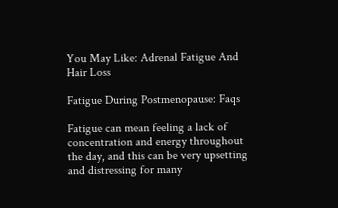You May Like: Adrenal Fatigue And Hair Loss

Fatigue During Postmenopause: Faqs

Fatigue can mean feeling a lack of concentration and energy throughout the day, and this can be very upsetting and distressing for many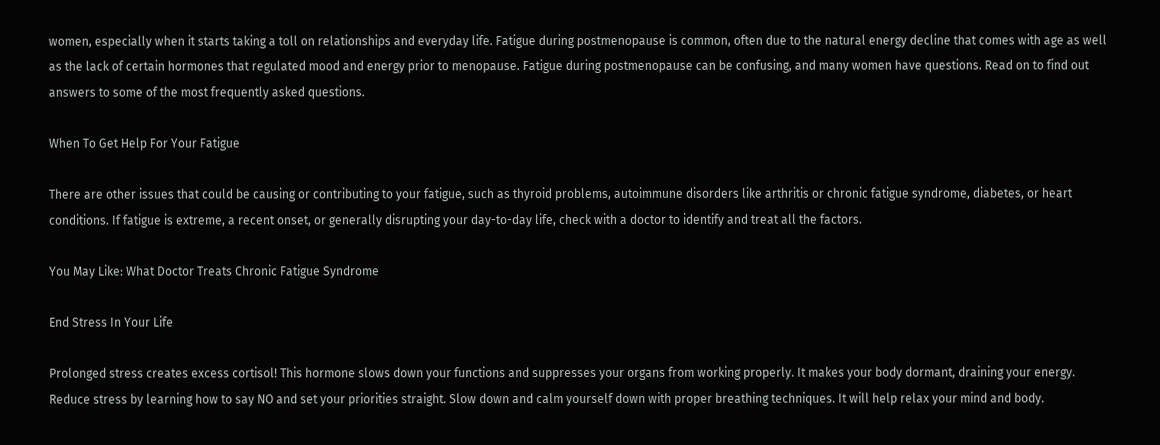women, especially when it starts taking a toll on relationships and everyday life. Fatigue during postmenopause is common, often due to the natural energy decline that comes with age as well as the lack of certain hormones that regulated mood and energy prior to menopause. Fatigue during postmenopause can be confusing, and many women have questions. Read on to find out answers to some of the most frequently asked questions.

When To Get Help For Your Fatigue

There are other issues that could be causing or contributing to your fatigue, such as thyroid problems, autoimmune disorders like arthritis or chronic fatigue syndrome, diabetes, or heart conditions. If fatigue is extreme, a recent onset, or generally disrupting your day-to-day life, check with a doctor to identify and treat all the factors.

You May Like: What Doctor Treats Chronic Fatigue Syndrome

End Stress In Your Life

Prolonged stress creates excess cortisol! This hormone slows down your functions and suppresses your organs from working properly. It makes your body dormant, draining your energy. Reduce stress by learning how to say NO and set your priorities straight. Slow down and calm yourself down with proper breathing techniques. It will help relax your mind and body.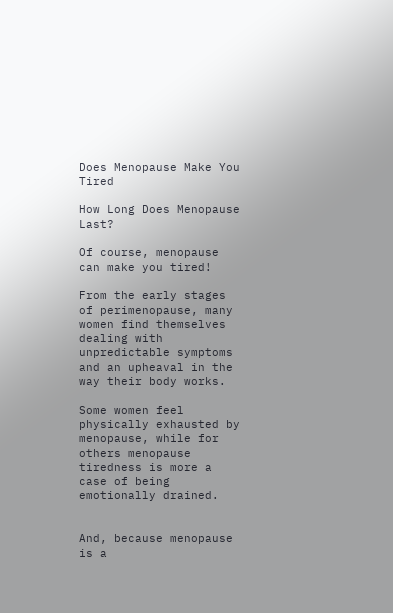Does Menopause Make You Tired

How Long Does Menopause Last?

Of course, menopause can make you tired!

From the early stages of perimenopause, many women find themselves dealing with unpredictable symptoms and an upheaval in the way their body works.

Some women feel physically exhausted by menopause, while for others menopause tiredness is more a case of being emotionally drained.


And, because menopause is a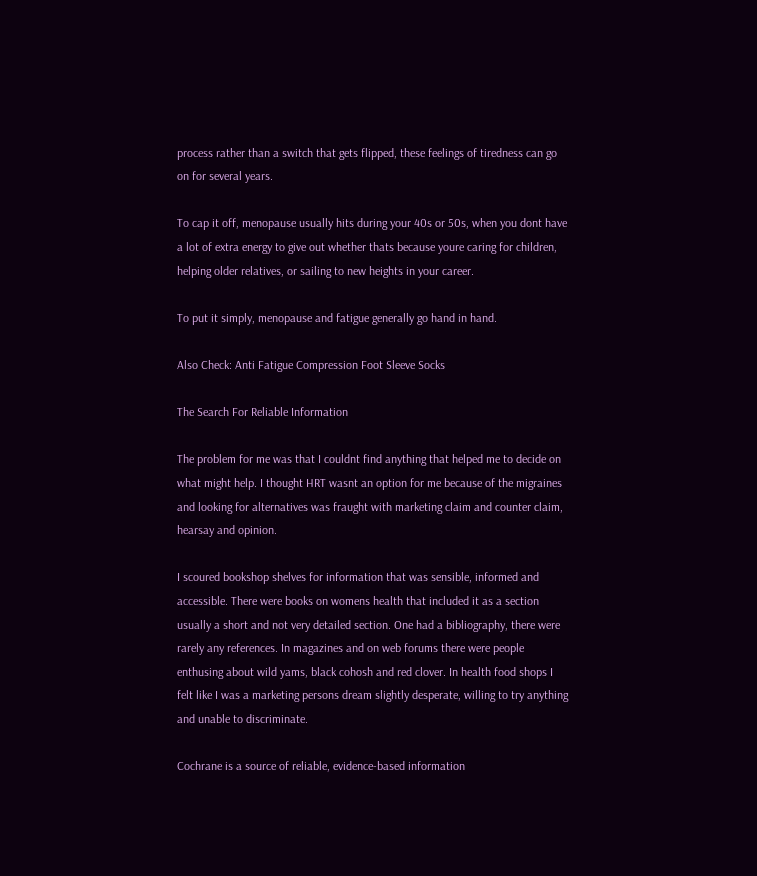process rather than a switch that gets flipped, these feelings of tiredness can go on for several years.

To cap it off, menopause usually hits during your 40s or 50s, when you dont have a lot of extra energy to give out whether thats because youre caring for children, helping older relatives, or sailing to new heights in your career.

To put it simply, menopause and fatigue generally go hand in hand.

Also Check: Anti Fatigue Compression Foot Sleeve Socks

The Search For Reliable Information

The problem for me was that I couldnt find anything that helped me to decide on what might help. I thought HRT wasnt an option for me because of the migraines and looking for alternatives was fraught with marketing claim and counter claim, hearsay and opinion.

I scoured bookshop shelves for information that was sensible, informed and accessible. There were books on womens health that included it as a section usually a short and not very detailed section. One had a bibliography, there were rarely any references. In magazines and on web forums there were people enthusing about wild yams, black cohosh and red clover. In health food shops I felt like I was a marketing persons dream slightly desperate, willing to try anything and unable to discriminate.

Cochrane is a source of reliable, evidence-based information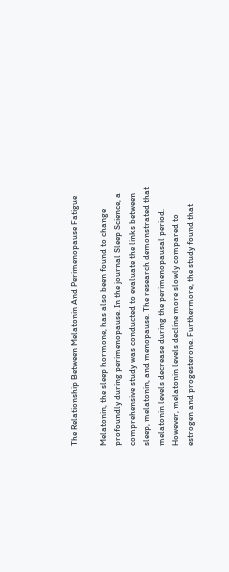The Relationship Between Melatonin And Perimenopause Fatigue

Melatonin, the sleep hormone, has also been found to change profoundly during perimenopause. In the journal Sleep Science, a comprehensive study was conducted to evaluate the links between sleep, melatonin, and menopause. The research demonstrated that melatonin levels decrease during the perimenopausal period. However, melatonin levels decline more slowly compared to estrogen and progesterone. Furthermore, the study found that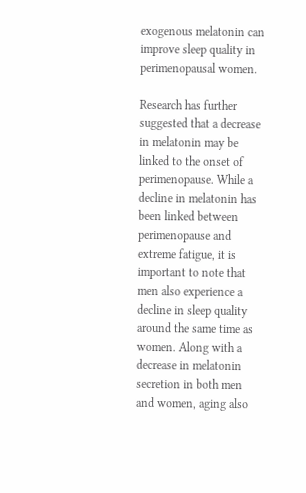exogenous melatonin can improve sleep quality in perimenopausal women.

Research has further suggested that a decrease in melatonin may be linked to the onset of perimenopause. While a decline in melatonin has been linked between perimenopause and extreme fatigue, it is important to note that men also experience a decline in sleep quality around the same time as women. Along with a decrease in melatonin secretion in both men and women, aging also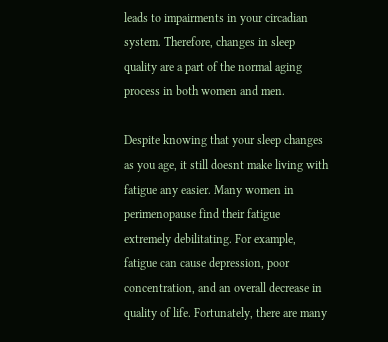leads to impairments in your circadian system. Therefore, changes in sleep quality are a part of the normal aging process in both women and men.

Despite knowing that your sleep changes as you age, it still doesnt make living with fatigue any easier. Many women in perimenopause find their fatigue extremely debilitating. For example, fatigue can cause depression, poor concentration, and an overall decrease in quality of life. Fortunately, there are many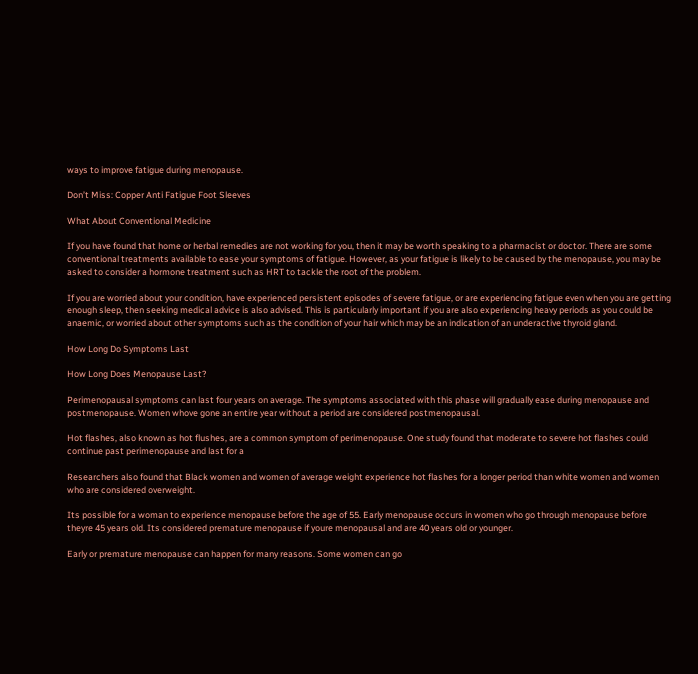ways to improve fatigue during menopause.

Don’t Miss: Copper Anti Fatigue Foot Sleeves

What About Conventional Medicine

If you have found that home or herbal remedies are not working for you, then it may be worth speaking to a pharmacist or doctor. There are some conventional treatments available to ease your symptoms of fatigue. However, as your fatigue is likely to be caused by the menopause, you may be asked to consider a hormone treatment such as HRT to tackle the root of the problem.

If you are worried about your condition, have experienced persistent episodes of severe fatigue, or are experiencing fatigue even when you are getting enough sleep, then seeking medical advice is also advised. This is particularly important if you are also experiencing heavy periods as you could be anaemic, or worried about other symptoms such as the condition of your hair which may be an indication of an underactive thyroid gland.

How Long Do Symptoms Last

How Long Does Menopause Last?

Perimenopausal symptoms can last four years on average. The symptoms associated with this phase will gradually ease during menopause and postmenopause. Women whove gone an entire year without a period are considered postmenopausal.

Hot flashes, also known as hot flushes, are a common symptom of perimenopause. One study found that moderate to severe hot flashes could continue past perimenopause and last for a

Researchers also found that Black women and women of average weight experience hot flashes for a longer period than white women and women who are considered overweight.

Its possible for a woman to experience menopause before the age of 55. Early menopause occurs in women who go through menopause before theyre 45 years old. Its considered premature menopause if youre menopausal and are 40 years old or younger.

Early or premature menopause can happen for many reasons. Some women can go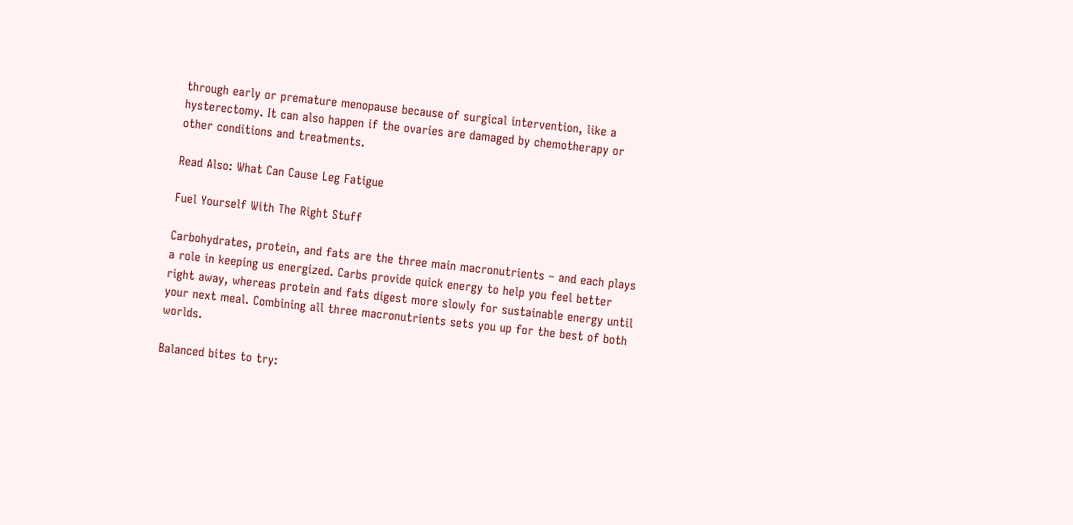through early or premature menopause because of surgical intervention, like a hysterectomy. It can also happen if the ovaries are damaged by chemotherapy or other conditions and treatments.

Read Also: What Can Cause Leg Fatigue

Fuel Yourself With The Right Stuff

Carbohydrates, protein, and fats are the three main macronutrients – and each plays a role in keeping us energized. Carbs provide quick energy to help you feel better right away, whereas protein and fats digest more slowly for sustainable energy until your next meal. Combining all three macronutrients sets you up for the best of both worlds.

Balanced bites to try: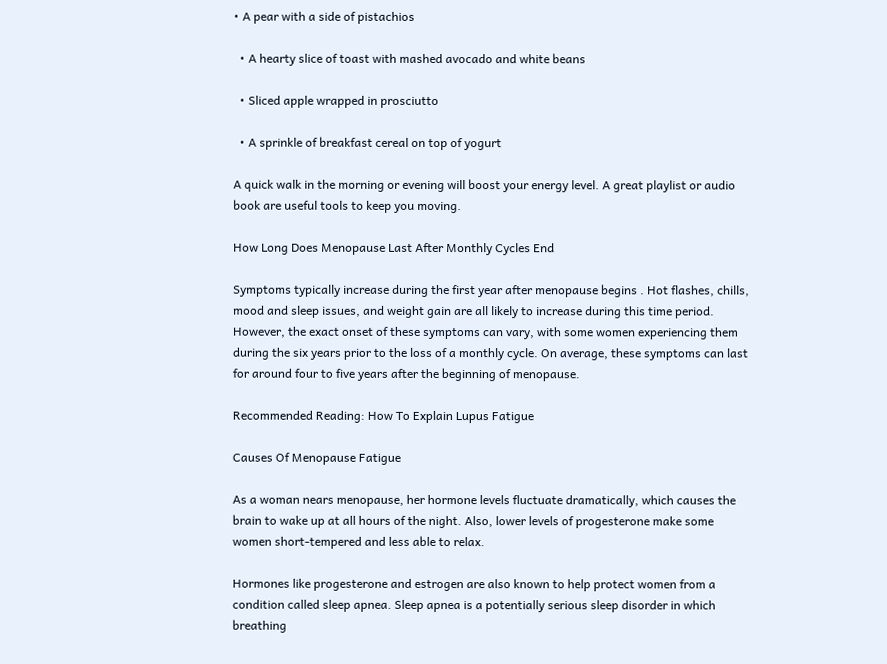• A pear with a side of pistachios

  • A hearty slice of toast with mashed avocado and white beans

  • Sliced apple wrapped in prosciutto

  • A sprinkle of breakfast cereal on top of yogurt

A quick walk in the morning or evening will boost your energy level. A great playlist or audio book are useful tools to keep you moving.

How Long Does Menopause Last After Monthly Cycles End

Symptoms typically increase during the first year after menopause begins . Hot flashes, chills, mood and sleep issues, and weight gain are all likely to increase during this time period. However, the exact onset of these symptoms can vary, with some women experiencing them during the six years prior to the loss of a monthly cycle. On average, these symptoms can last for around four to five years after the beginning of menopause.

Recommended Reading: How To Explain Lupus Fatigue

Causes Of Menopause Fatigue

As a woman nears menopause, her hormone levels fluctuate dramatically, which causes the brain to wake up at all hours of the night. Also, lower levels of progesterone make some women short-tempered and less able to relax.

Hormones like progesterone and estrogen are also known to help protect women from a condition called sleep apnea. Sleep apnea is a potentially serious sleep disorder in which breathing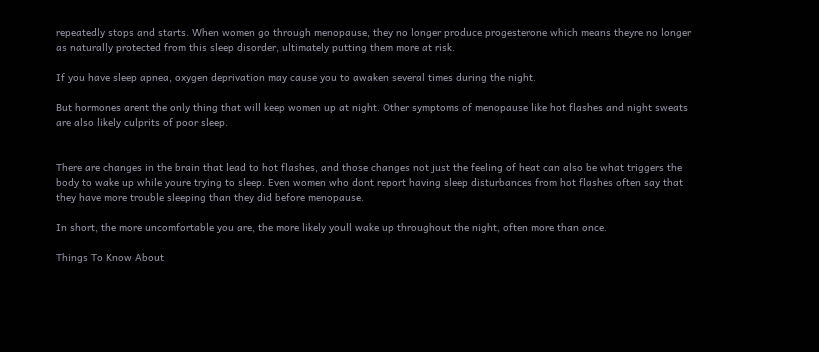repeatedly stops and starts. When women go through menopause, they no longer produce progesterone which means theyre no longer as naturally protected from this sleep disorder, ultimately putting them more at risk.

If you have sleep apnea, oxygen deprivation may cause you to awaken several times during the night.

But hormones arent the only thing that will keep women up at night. Other symptoms of menopause like hot flashes and night sweats are also likely culprits of poor sleep.


There are changes in the brain that lead to hot flashes, and those changes not just the feeling of heat can also be what triggers the body to wake up while youre trying to sleep. Even women who dont report having sleep disturbances from hot flashes often say that they have more trouble sleeping than they did before menopause.

In short, the more uncomfortable you are, the more likely youll wake up throughout the night, often more than once.

Things To Know About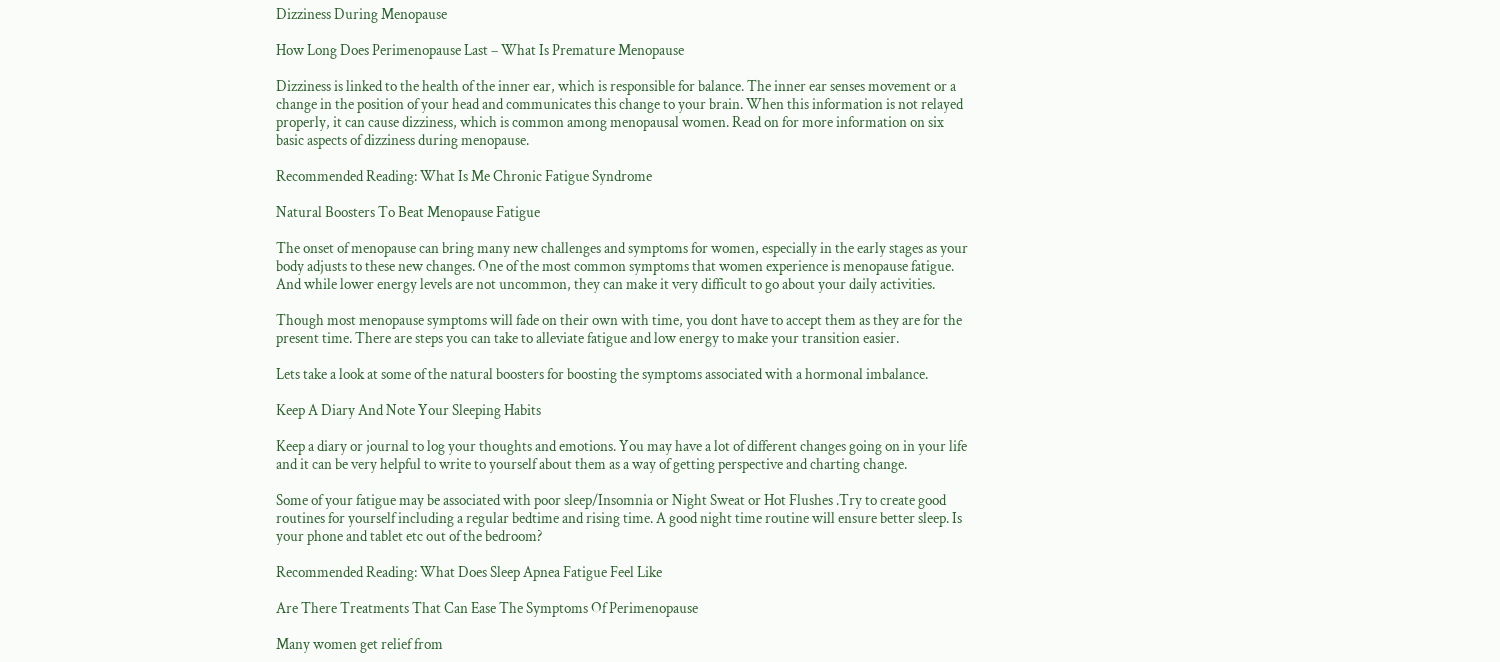Dizziness During Menopause

How Long Does Perimenopause Last – What Is Premature Menopause

Dizziness is linked to the health of the inner ear, which is responsible for balance. The inner ear senses movement or a change in the position of your head and communicates this change to your brain. When this information is not relayed properly, it can cause dizziness, which is common among menopausal women. Read on for more information on six basic aspects of dizziness during menopause.

Recommended Reading: What Is Me Chronic Fatigue Syndrome

Natural Boosters To Beat Menopause Fatigue

The onset of menopause can bring many new challenges and symptoms for women, especially in the early stages as your body adjusts to these new changes. One of the most common symptoms that women experience is menopause fatigue. And while lower energy levels are not uncommon, they can make it very difficult to go about your daily activities.

Though most menopause symptoms will fade on their own with time, you dont have to accept them as they are for the present time. There are steps you can take to alleviate fatigue and low energy to make your transition easier.

Lets take a look at some of the natural boosters for boosting the symptoms associated with a hormonal imbalance.

Keep A Diary And Note Your Sleeping Habits

Keep a diary or journal to log your thoughts and emotions. You may have a lot of different changes going on in your life and it can be very helpful to write to yourself about them as a way of getting perspective and charting change.

Some of your fatigue may be associated with poor sleep/Insomnia or Night Sweat or Hot Flushes .Try to create good routines for yourself including a regular bedtime and rising time. A good night time routine will ensure better sleep. Is your phone and tablet etc out of the bedroom?

Recommended Reading: What Does Sleep Apnea Fatigue Feel Like

Are There Treatments That Can Ease The Symptoms Of Perimenopause

Many women get relief from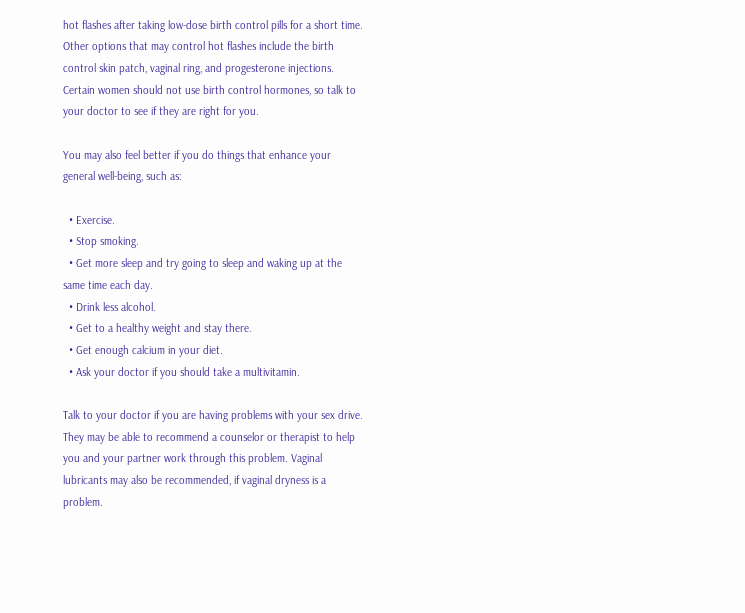hot flashes after taking low-dose birth control pills for a short time. Other options that may control hot flashes include the birth control skin patch, vaginal ring, and progesterone injections. Certain women should not use birth control hormones, so talk to your doctor to see if they are right for you.

You may also feel better if you do things that enhance your general well-being, such as:

  • Exercise.
  • Stop smoking.
  • Get more sleep and try going to sleep and waking up at the same time each day.
  • Drink less alcohol.
  • Get to a healthy weight and stay there.
  • Get enough calcium in your diet.
  • Ask your doctor if you should take a multivitamin.

Talk to your doctor if you are having problems with your sex drive. They may be able to recommend a counselor or therapist to help you and your partner work through this problem. Vaginal lubricants may also be recommended, if vaginal dryness is a problem.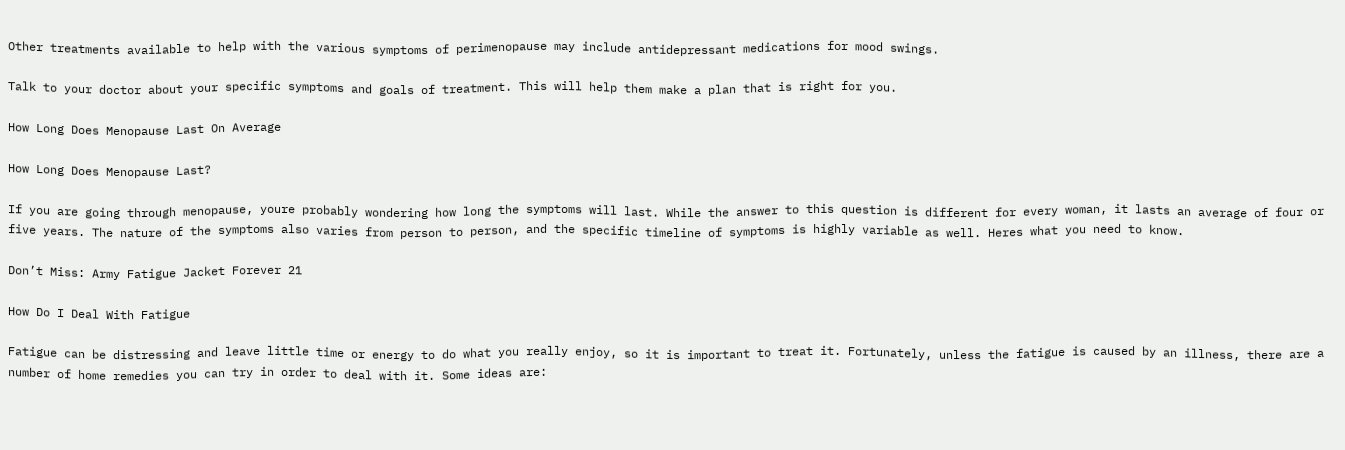Other treatments available to help with the various symptoms of perimenopause may include antidepressant medications for mood swings.

Talk to your doctor about your specific symptoms and goals of treatment. This will help them make a plan that is right for you.

How Long Does Menopause Last On Average

How Long Does Menopause Last?

If you are going through menopause, youre probably wondering how long the symptoms will last. While the answer to this question is different for every woman, it lasts an average of four or five years. The nature of the symptoms also varies from person to person, and the specific timeline of symptoms is highly variable as well. Heres what you need to know.

Don’t Miss: Army Fatigue Jacket Forever 21

How Do I Deal With Fatigue

Fatigue can be distressing and leave little time or energy to do what you really enjoy, so it is important to treat it. Fortunately, unless the fatigue is caused by an illness, there are a number of home remedies you can try in order to deal with it. Some ideas are: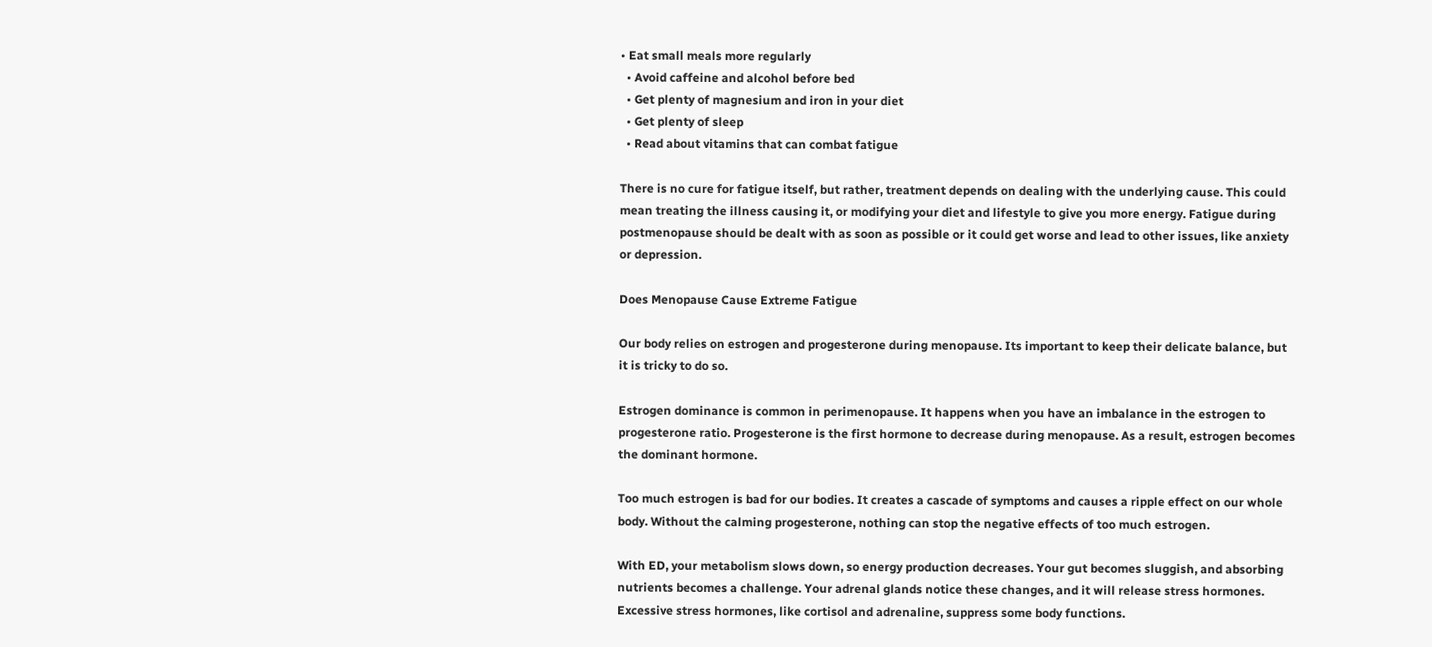• Eat small meals more regularly
  • Avoid caffeine and alcohol before bed
  • Get plenty of magnesium and iron in your diet
  • Get plenty of sleep
  • Read about vitamins that can combat fatigue

There is no cure for fatigue itself, but rather, treatment depends on dealing with the underlying cause. This could mean treating the illness causing it, or modifying your diet and lifestyle to give you more energy. Fatigue during postmenopause should be dealt with as soon as possible or it could get worse and lead to other issues, like anxiety or depression.

Does Menopause Cause Extreme Fatigue

Our body relies on estrogen and progesterone during menopause. Its important to keep their delicate balance, but it is tricky to do so.

Estrogen dominance is common in perimenopause. It happens when you have an imbalance in the estrogen to progesterone ratio. Progesterone is the first hormone to decrease during menopause. As a result, estrogen becomes the dominant hormone.

Too much estrogen is bad for our bodies. It creates a cascade of symptoms and causes a ripple effect on our whole body. Without the calming progesterone, nothing can stop the negative effects of too much estrogen.

With ED, your metabolism slows down, so energy production decreases. Your gut becomes sluggish, and absorbing nutrients becomes a challenge. Your adrenal glands notice these changes, and it will release stress hormones. Excessive stress hormones, like cortisol and adrenaline, suppress some body functions.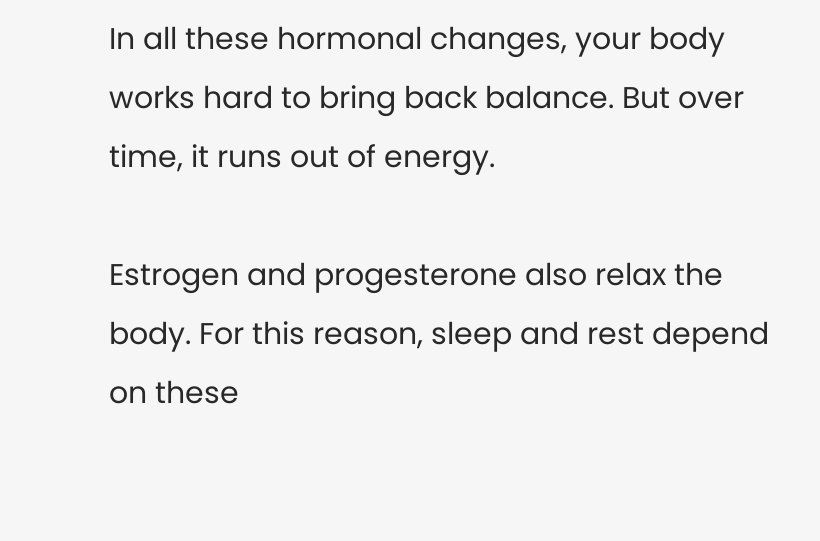In all these hormonal changes, your body works hard to bring back balance. But over time, it runs out of energy.

Estrogen and progesterone also relax the body. For this reason, sleep and rest depend on these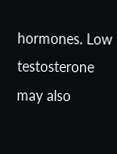hormones. Low testosterone may also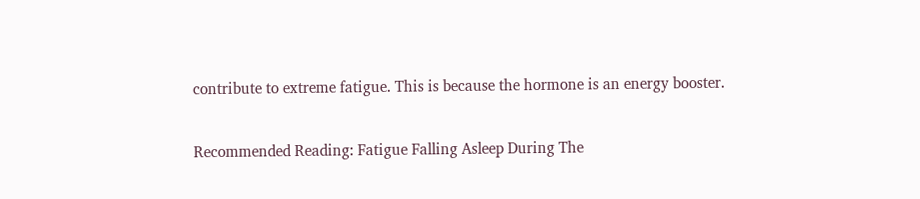contribute to extreme fatigue. This is because the hormone is an energy booster.

Recommended Reading: Fatigue Falling Asleep During The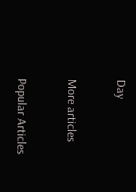Day

More articles

Popular Articles